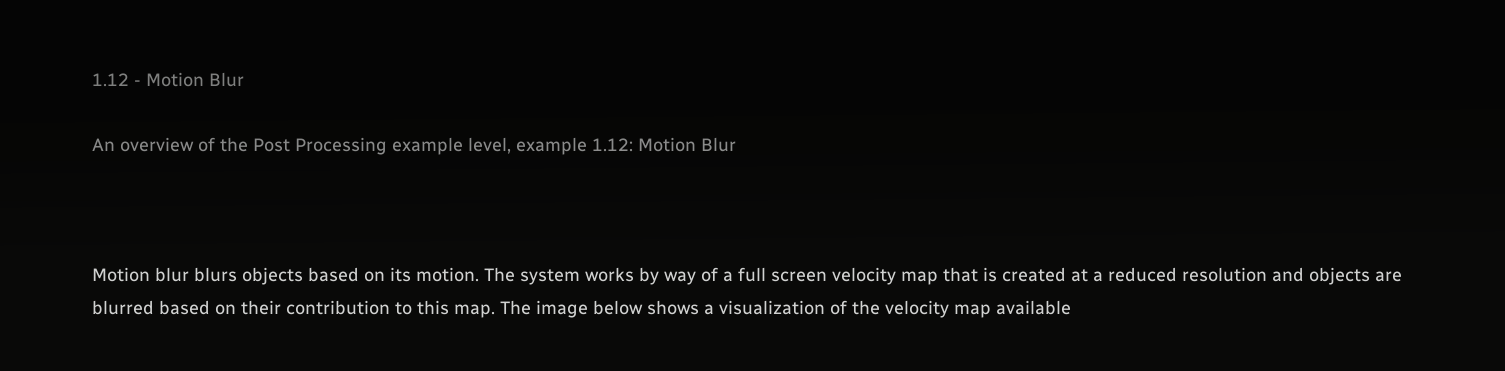1.12 - Motion Blur

An overview of the Post Processing example level, example 1.12: Motion Blur



Motion blur blurs objects based on its motion. The system works by way of a full screen velocity map that is created at a reduced resolution and objects are blurred based on their contribution to this map. The image below shows a visualization of the velocity map available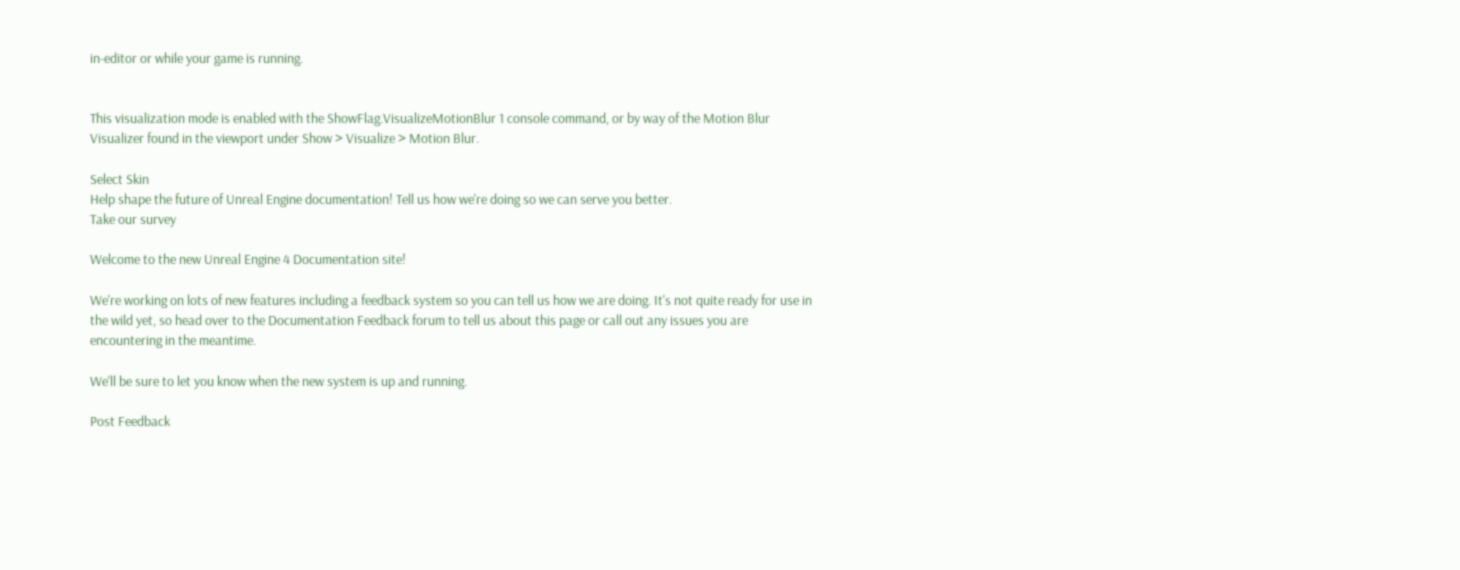in-editor or while your game is running.


This visualization mode is enabled with the ShowFlag.VisualizeMotionBlur 1 console command, or by way of the Motion Blur Visualizer found in the viewport under Show > Visualize > Motion Blur.

Select Skin
Help shape the future of Unreal Engine documentation! Tell us how we're doing so we can serve you better.
Take our survey

Welcome to the new Unreal Engine 4 Documentation site!

We're working on lots of new features including a feedback system so you can tell us how we are doing. It's not quite ready for use in the wild yet, so head over to the Documentation Feedback forum to tell us about this page or call out any issues you are encountering in the meantime.

We'll be sure to let you know when the new system is up and running.

Post Feedback